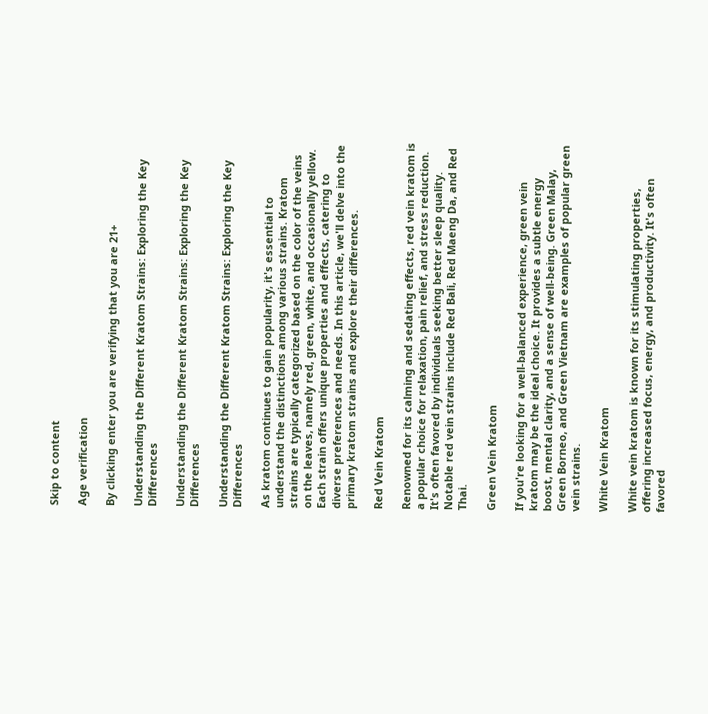Skip to content

Age verification

By clicking enter you are verifying that you are 21+

Understanding the Different Kratom Strains: Exploring the Key Differences

Understanding the Different Kratom Strains: Exploring the Key Differences

Understanding the Different Kratom Strains: Exploring the Key Differences

As kratom continues to gain popularity, it's essential to understand the distinctions among various strains. Kratom strains are typically categorized based on the color of the veins on the leaves, namely red, green, white, and occasionally yellow. Each strain offers unique properties and effects, catering to diverse preferences and needs. In this article, we'll delve into the primary kratom strains and explore their differences.

Red Vein Kratom

Renowned for its calming and sedating effects, red vein kratom is a popular choice for relaxation, pain relief, and stress reduction. It's often favored by individuals seeking better sleep quality. Notable red vein strains include Red Bali, Red Maeng Da, and Red Thai.

Green Vein Kratom

If you're looking for a well-balanced experience, green vein kratom may be the ideal choice. It provides a subtle energy boost, mental clarity, and a sense of well-being. Green Malay, Green Borneo, and Green Vietnam are examples of popular green vein strains.

White Vein Kratom

White vein kratom is known for its stimulating properties, offering increased focus, energy, and productivity. It's often favored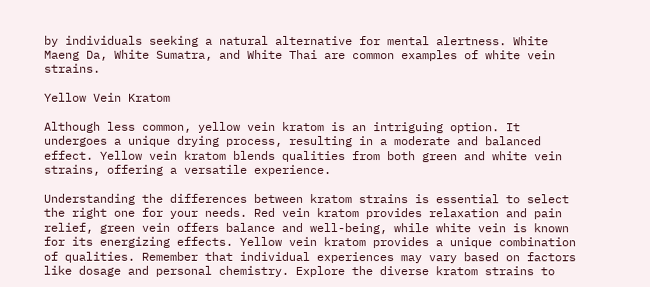by individuals seeking a natural alternative for mental alertness. White Maeng Da, White Sumatra, and White Thai are common examples of white vein strains.

Yellow Vein Kratom

Although less common, yellow vein kratom is an intriguing option. It undergoes a unique drying process, resulting in a moderate and balanced effect. Yellow vein kratom blends qualities from both green and white vein strains, offering a versatile experience.

Understanding the differences between kratom strains is essential to select the right one for your needs. Red vein kratom provides relaxation and pain relief, green vein offers balance and well-being, while white vein is known for its energizing effects. Yellow vein kratom provides a unique combination of qualities. Remember that individual experiences may vary based on factors like dosage and personal chemistry. Explore the diverse kratom strains to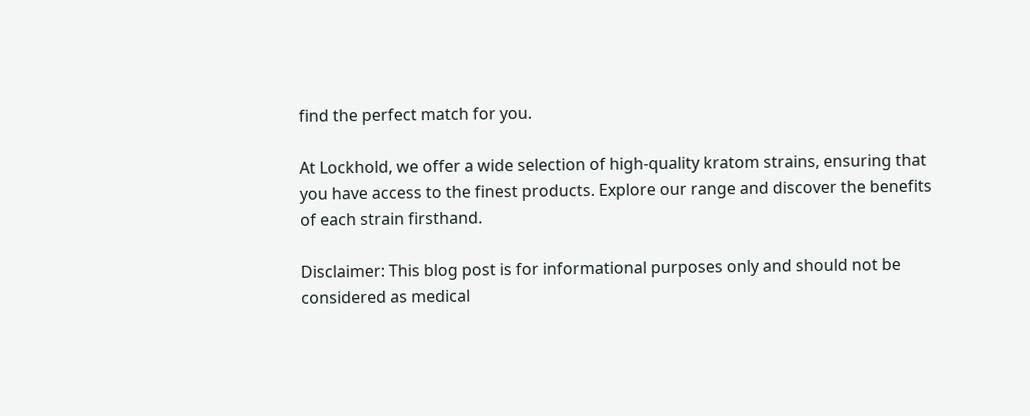find the perfect match for you.

At Lockhold, we offer a wide selection of high-quality kratom strains, ensuring that you have access to the finest products. Explore our range and discover the benefits of each strain firsthand.

Disclaimer: This blog post is for informational purposes only and should not be considered as medical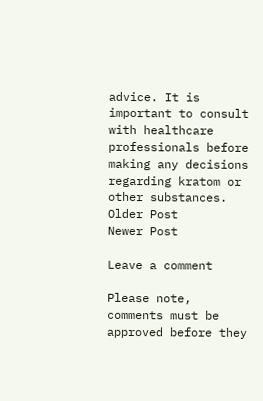advice. It is important to consult with healthcare professionals before making any decisions regarding kratom or other substances.
Older Post
Newer Post

Leave a comment

Please note, comments must be approved before they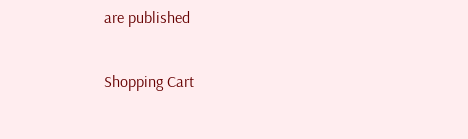are published

Shopping Cart